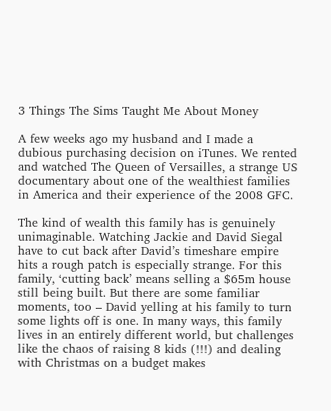3 Things The Sims Taught Me About Money

A few weeks ago my husband and I made a dubious purchasing decision on iTunes. We rented and watched The Queen of Versailles, a strange US documentary about one of the wealthiest families in America and their experience of the 2008 GFC.

The kind of wealth this family has is genuinely unimaginable. Watching Jackie and David Siegal have to cut back after David’s timeshare empire hits a rough patch is especially strange. For this family, ‘cutting back’ means selling a $65m house still being built. But there are some familiar moments, too – David yelling at his family to turn some lights off is one. In many ways, this family lives in an entirely different world, but challenges like the chaos of raising 8 kids (!!!) and dealing with Christmas on a budget makes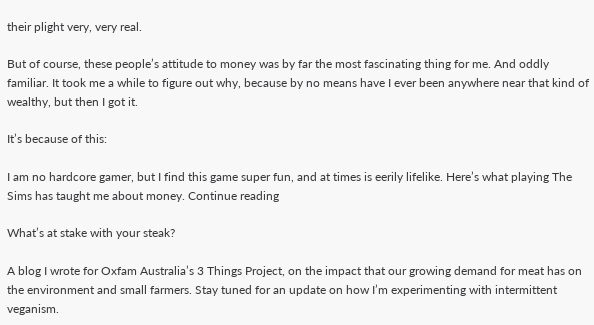their plight very, very real.

But of course, these people’s attitude to money was by far the most fascinating thing for me. And oddly familiar. It took me a while to figure out why, because by no means have I ever been anywhere near that kind of wealthy, but then I got it.

It’s because of this:

I am no hardcore gamer, but I find this game super fun, and at times is eerily lifelike. Here’s what playing The Sims has taught me about money. Continue reading

What’s at stake with your steak?

A blog I wrote for Oxfam Australia’s 3 Things Project, on the impact that our growing demand for meat has on the environment and small farmers. Stay tuned for an update on how I’m experimenting with intermittent veganism.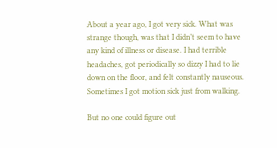About a year ago, I got very sick. What was strange though, was that I didn’t seem to have any kind of illness or disease. I had terrible headaches, got periodically so dizzy I had to lie down on the floor, and felt constantly nauseous. Sometimes I got motion sick just from walking.

But no one could figure out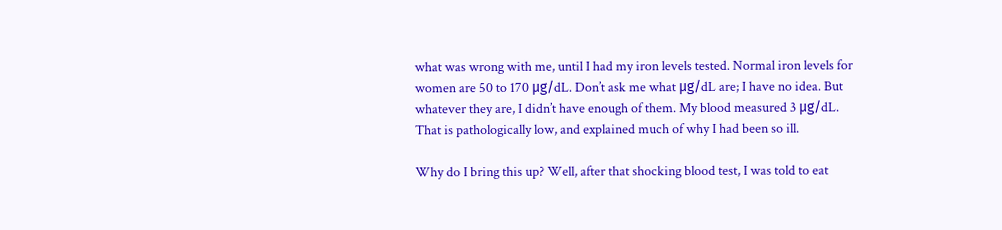what was wrong with me, until I had my iron levels tested. Normal iron levels for women are 50 to 170 μg/dL. Don’t ask me what μg/dL are; I have no idea. But whatever they are, I didn’t have enough of them. My blood measured 3 μg/dL. That is pathologically low, and explained much of why I had been so ill.

Why do I bring this up? Well, after that shocking blood test, I was told to eat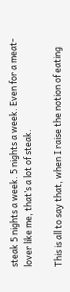steak 5 nights a week. 5 nights a week. Even for a meat-lover like me, that’s a lot of steak.

This is all to say that, when I raise the notion of eating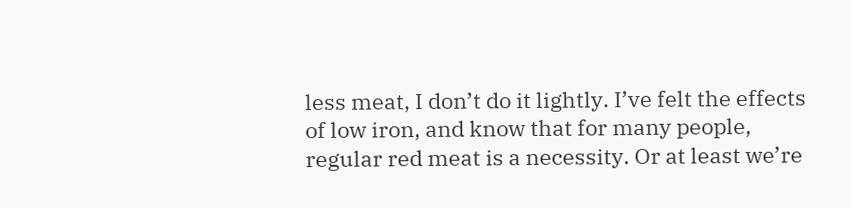less meat, I don’t do it lightly. I’ve felt the effects of low iron, and know that for many people, regular red meat is a necessity. Or at least we’re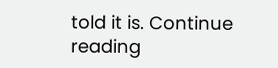told it is. Continue reading